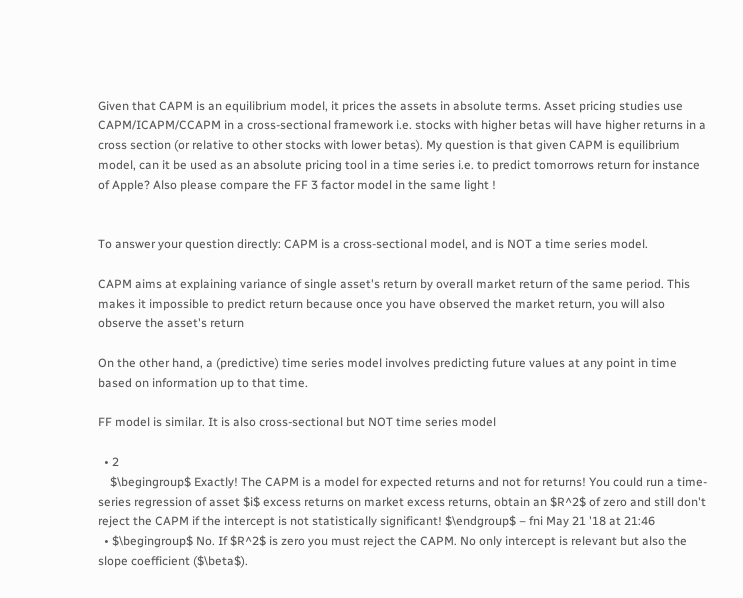Given that CAPM is an equilibrium model, it prices the assets in absolute terms. Asset pricing studies use CAPM/ICAPM/CCAPM in a cross-sectional framework i.e. stocks with higher betas will have higher returns in a cross section (or relative to other stocks with lower betas). My question is that given CAPM is equilibrium model, can it be used as an absolute pricing tool in a time series i.e. to predict tomorrows return for instance of Apple? Also please compare the FF 3 factor model in the same light !


To answer your question directly: CAPM is a cross-sectional model, and is NOT a time series model.

CAPM aims at explaining variance of single asset's return by overall market return of the same period. This makes it impossible to predict return because once you have observed the market return, you will also observe the asset's return

On the other hand, a (predictive) time series model involves predicting future values at any point in time based on information up to that time.

FF model is similar. It is also cross-sectional but NOT time series model

  • 2
    $\begingroup$ Exactly! The CAPM is a model for expected returns and not for returns! You could run a time-series regression of asset $i$ excess returns on market excess returns, obtain an $R^2$ of zero and still don't reject the CAPM if the intercept is not statistically significant! $\endgroup$ – fni May 21 '18 at 21:46
  • $\begingroup$ No. If $R^2$ is zero you must reject the CAPM. No only intercept is relevant but also the slope coefficient ($\beta$).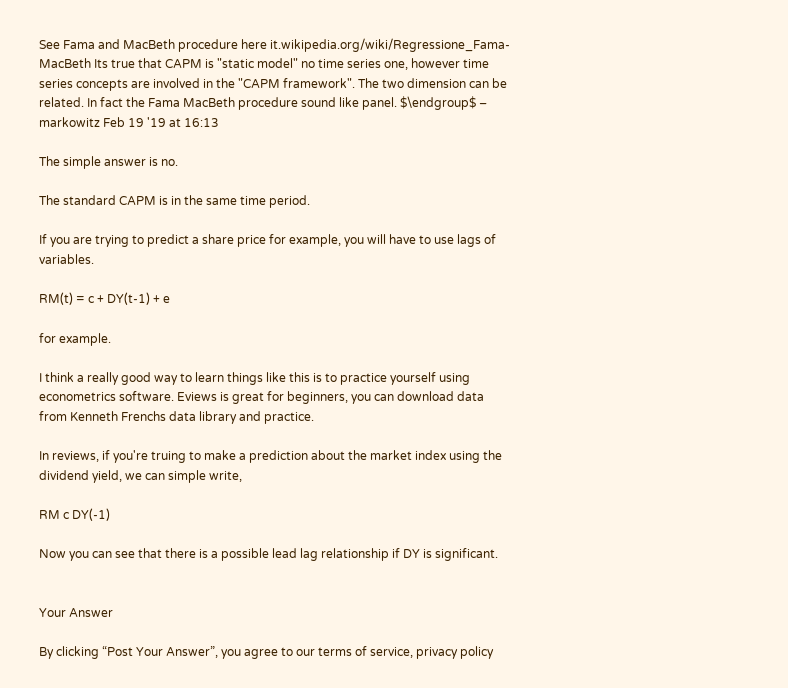See Fama and MacBeth procedure here it.wikipedia.org/wiki/Regressione_Fama-MacBeth Its true that CAPM is "static model" no time series one, however time series concepts are involved in the "CAPM framework". The two dimension can be related. In fact the Fama MacBeth procedure sound like panel. $\endgroup$ – markowitz Feb 19 '19 at 16:13

The simple answer is no.

The standard CAPM is in the same time period.

If you are trying to predict a share price for example, you will have to use lags of variables.

RM(t) = c + DY(t-1) + e

for example.

I think a really good way to learn things like this is to practice yourself using econometrics software. Eviews is great for beginners, you can download data from Kenneth Frenchs data library and practice.

In reviews, if you're truing to make a prediction about the market index using the dividend yield, we can simple write,

RM c DY(-1)

Now you can see that there is a possible lead lag relationship if DY is significant.


Your Answer

By clicking “Post Your Answer”, you agree to our terms of service, privacy policy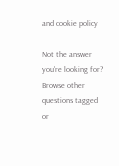and cookie policy

Not the answer you're looking for? Browse other questions tagged or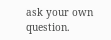ask your own question.